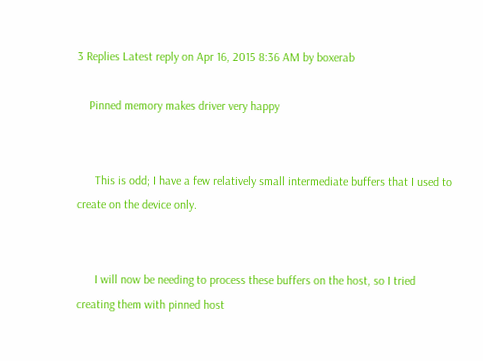3 Replies Latest reply on Apr 16, 2015 8:36 AM by boxerab

    Pinned memory makes driver very happy


      This is odd; I have a few relatively small intermediate buffers that I used to create on the device only.


      I will now be needing to process these buffers on the host, so I tried creating them with pinned host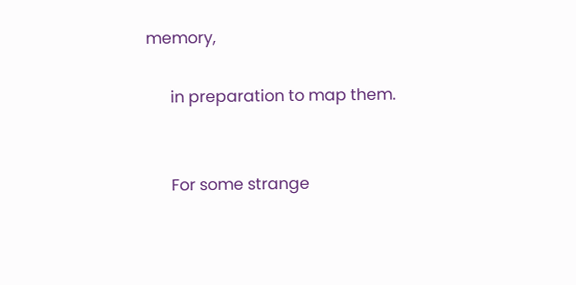memory,

      in preparation to map them.


      For some strange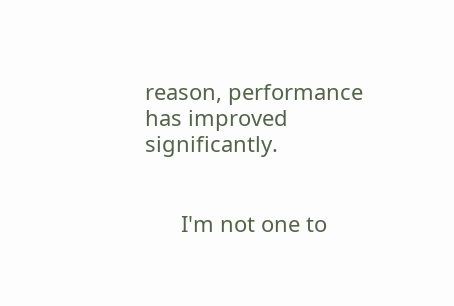reason, performance has improved significantly.


      I'm not one to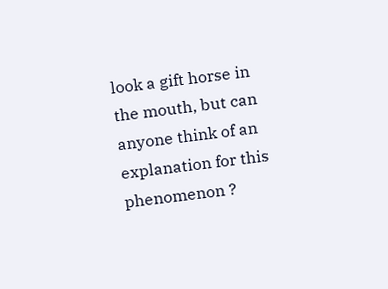look a gift horse in the mouth, but can anyone think of an explanation for this phenomenon ?